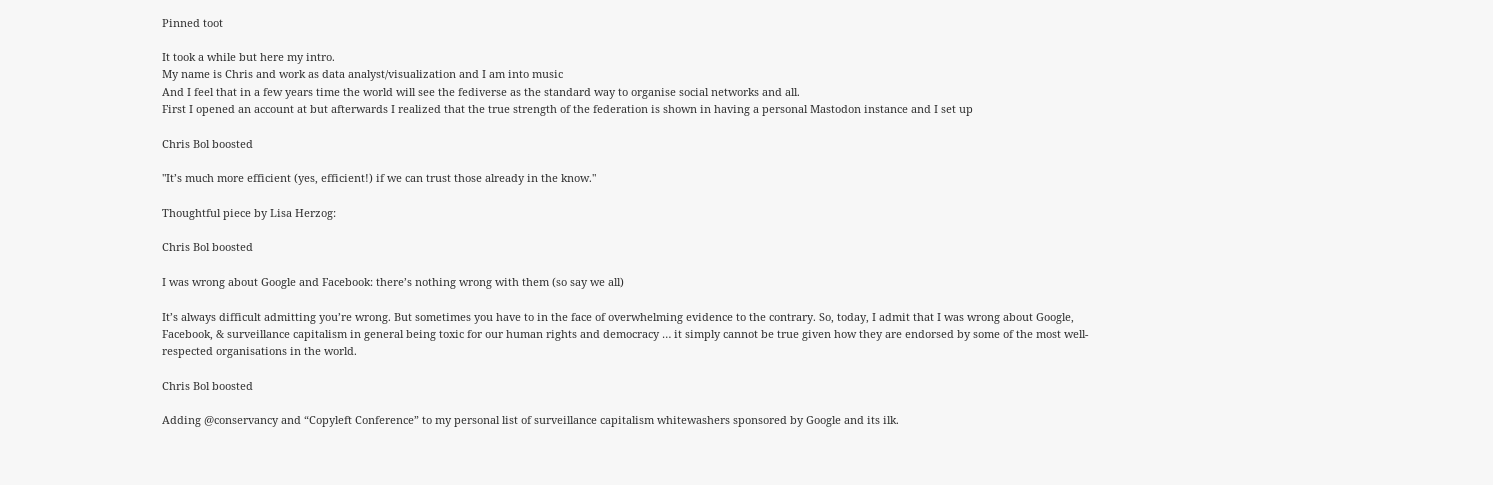Pinned toot

It took a while but here my intro.
My name is Chris and work as data analyst/visualization and I am into music
And I feel that in a few years time the world will see the fediverse as the standard way to organise social networks and all.
First I opened an account at but afterwards I realized that the true strength of the federation is shown in having a personal Mastodon instance and I set up

Chris Bol boosted

"It’s much more efficient (yes, efficient!) if we can trust those already in the know."

Thoughtful piece by Lisa Herzog:

Chris Bol boosted

I was wrong about Google and Facebook: there’s nothing wrong with them (so say we all)

It’s always difficult admitting you’re wrong. But sometimes you have to in the face of overwhelming evidence to the contrary. So, today, I admit that I was wrong about Google, Facebook, & surveillance capitalism in general being toxic for our human rights and democracy … it simply cannot be true given how they are endorsed by some of the most well-respected organisations in the world.

Chris Bol boosted

Adding @conservancy and “Copyleft Conference” to my personal list of surveillance capitalism whitewashers sponsored by Google and its ilk.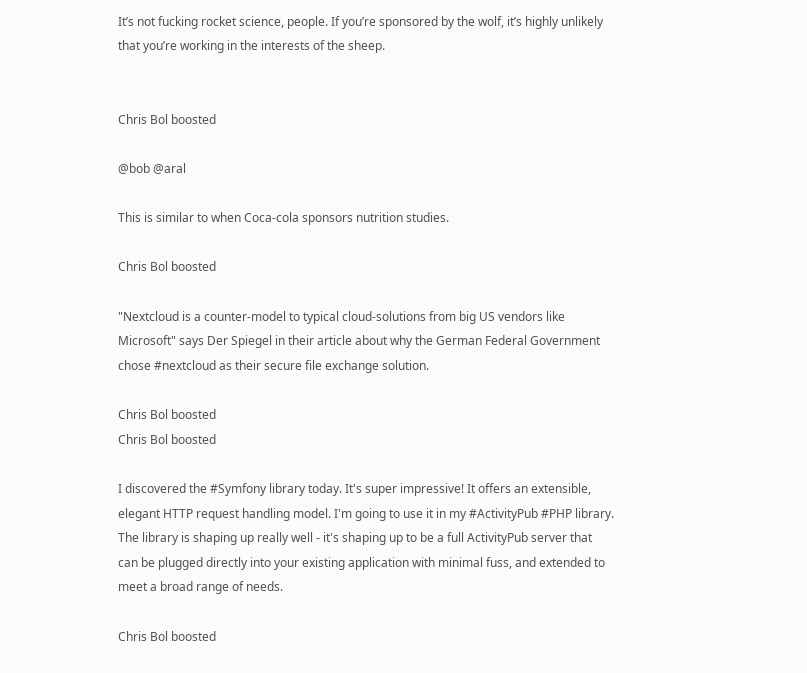It’s not fucking rocket science, people. If you’re sponsored by the wolf, it’s highly unlikely that you’re working in the interests of the sheep.


Chris Bol boosted

@bob @aral

This is similar to when Coca-cola sponsors nutrition studies.

Chris Bol boosted

"Nextcloud is a counter-model to typical cloud-solutions from big US vendors like Microsoft" says Der Spiegel in their article about why the German Federal Government chose #nextcloud as their secure file exchange solution.

Chris Bol boosted
Chris Bol boosted

I discovered the #Symfony library today. It's super impressive! It offers an extensible, elegant HTTP request handling model. I'm going to use it in my #ActivityPub #PHP library. The library is shaping up really well - it's shaping up to be a full ActivityPub server that can be plugged directly into your existing application with minimal fuss, and extended to meet a broad range of needs.

Chris Bol boosted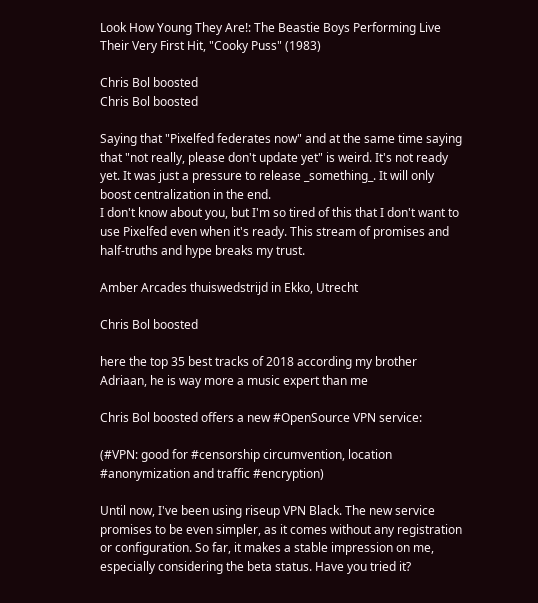Look How Young They Are!: The Beastie Boys Performing Live Their Very First Hit, "Cooky Puss" (1983)

Chris Bol boosted
Chris Bol boosted

Saying that "Pixelfed federates now" and at the same time saying that "not really, please don't update yet" is weird. It's not ready yet. It was just a pressure to release _something_. It will only boost centralization in the end.
I don't know about you, but I'm so tired of this that I don't want to use Pixelfed even when it's ready. This stream of promises and half-truths and hype breaks my trust.

Amber Arcades thuiswedstrijd in Ekko, Utrecht

Chris Bol boosted

here the top 35 best tracks of 2018 according my brother Adriaan, he is way more a music expert than me

Chris Bol boosted offers a new #OpenSource VPN service:

(#VPN: good for #censorship circumvention, location #anonymization and traffic #encryption)

Until now, I've been using riseup VPN Black. The new service promises to be even simpler, as it comes without any registration or configuration. So far, it makes a stable impression on me, especially considering the beta status. Have you tried it?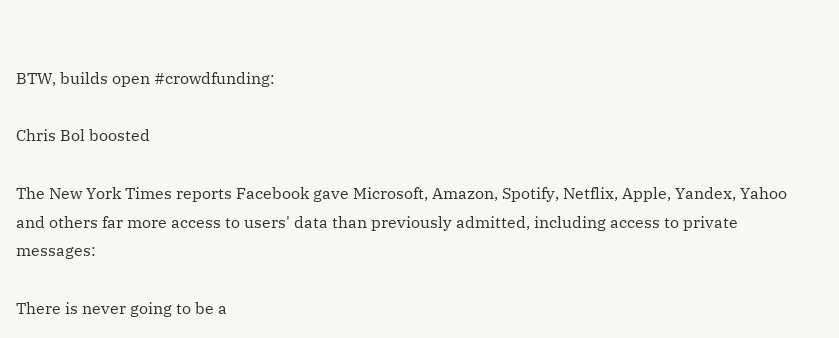BTW, builds open #crowdfunding:

Chris Bol boosted

The New York Times reports Facebook gave Microsoft, Amazon, Spotify, Netflix, Apple, Yandex, Yahoo and others far more access to users' data than previously admitted, including access to private messages:

There is never going to be a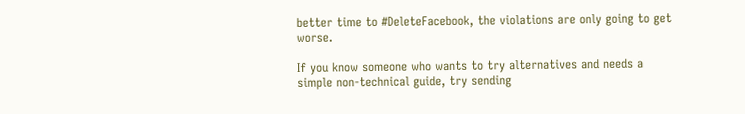better time to #DeleteFacebook, the violations are only going to get worse.

If you know someone who wants to try alternatives and needs a simple non-technical guide, try sending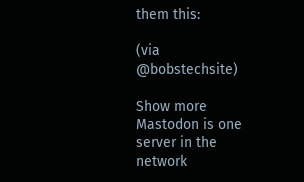them this:

(via @bobstechsite)

Show more
Mastodon is one server in the network